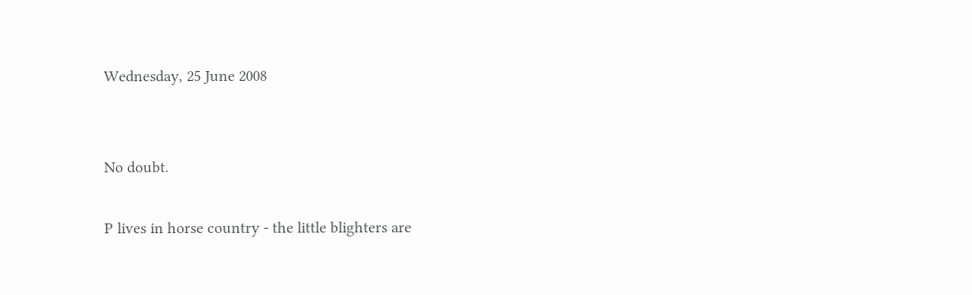Wednesday, 25 June 2008


No doubt.

P lives in horse country - the little blighters are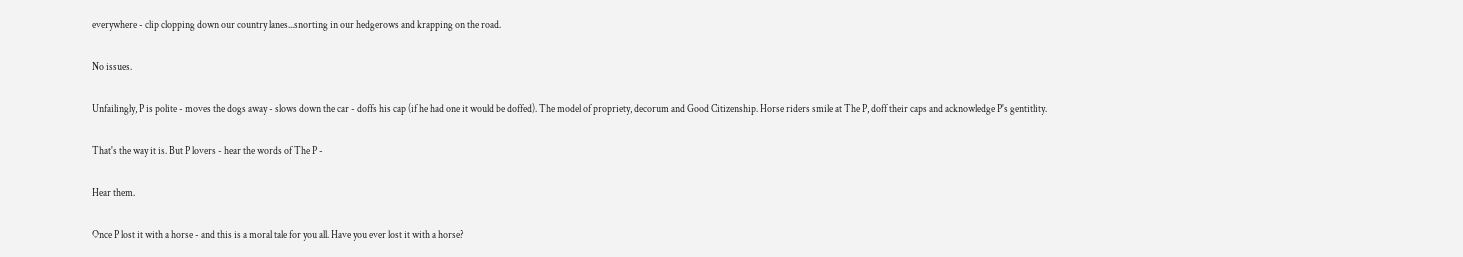everywhere - clip clopping down our country lanes...snorting in our hedgerows and krapping on the road.

No issues.

Unfailingly, P is polite - moves the dogs away - slows down the car - doffs his cap (if he had one it would be doffed). The model of propriety, decorum and Good Citizenship. Horse riders smile at The P, doff their caps and acknowledge P's gentitlity.

That's the way it is. But P lovers - hear the words of The P -

Hear them.

Once P lost it with a horse - and this is a moral tale for you all. Have you ever lost it with a horse?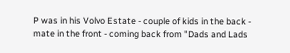P was in his Volvo Estate - couple of kids in the back - mate in the front - coming back from "Dads and Lads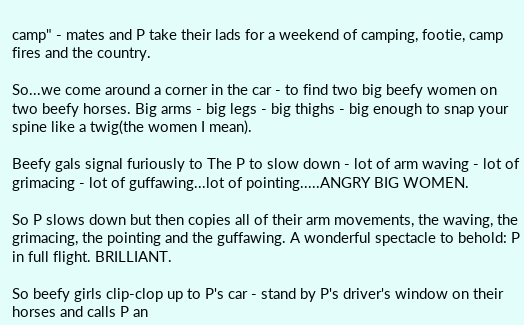camp" - mates and P take their lads for a weekend of camping, footie, camp fires and the country.

So...we come around a corner in the car - to find two big beefy women on two beefy horses. Big arms - big legs - big thighs - big enough to snap your spine like a twig(the women I mean).

Beefy gals signal furiously to The P to slow down - lot of arm waving - lot of grimacing - lot of guffawing...lot of pointing.....ANGRY BIG WOMEN.

So P slows down but then copies all of their arm movements, the waving, the grimacing, the pointing and the guffawing. A wonderful spectacle to behold: P in full flight. BRILLIANT.

So beefy girls clip-clop up to P's car - stand by P's driver's window on their horses and calls P an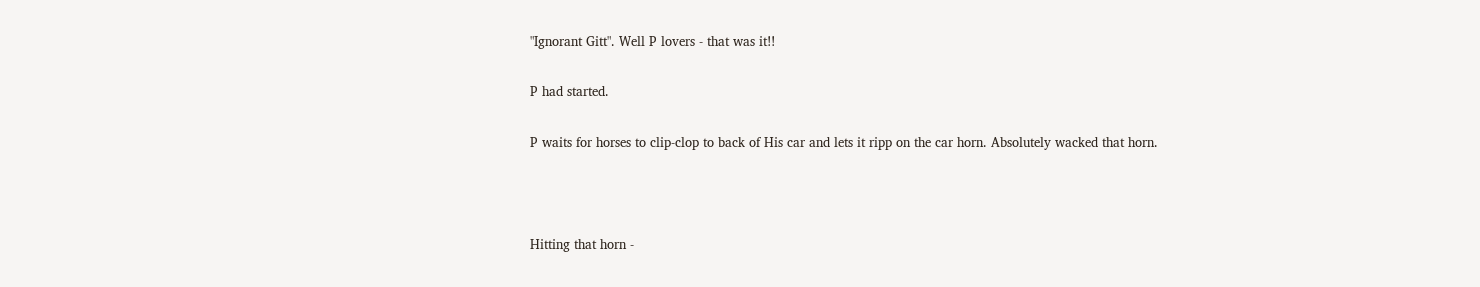"Ignorant Gitt". Well P lovers - that was it!!

P had started.

P waits for horses to clip-clop to back of His car and lets it ripp on the car horn. Absolutely wacked that horn.



Hitting that horn -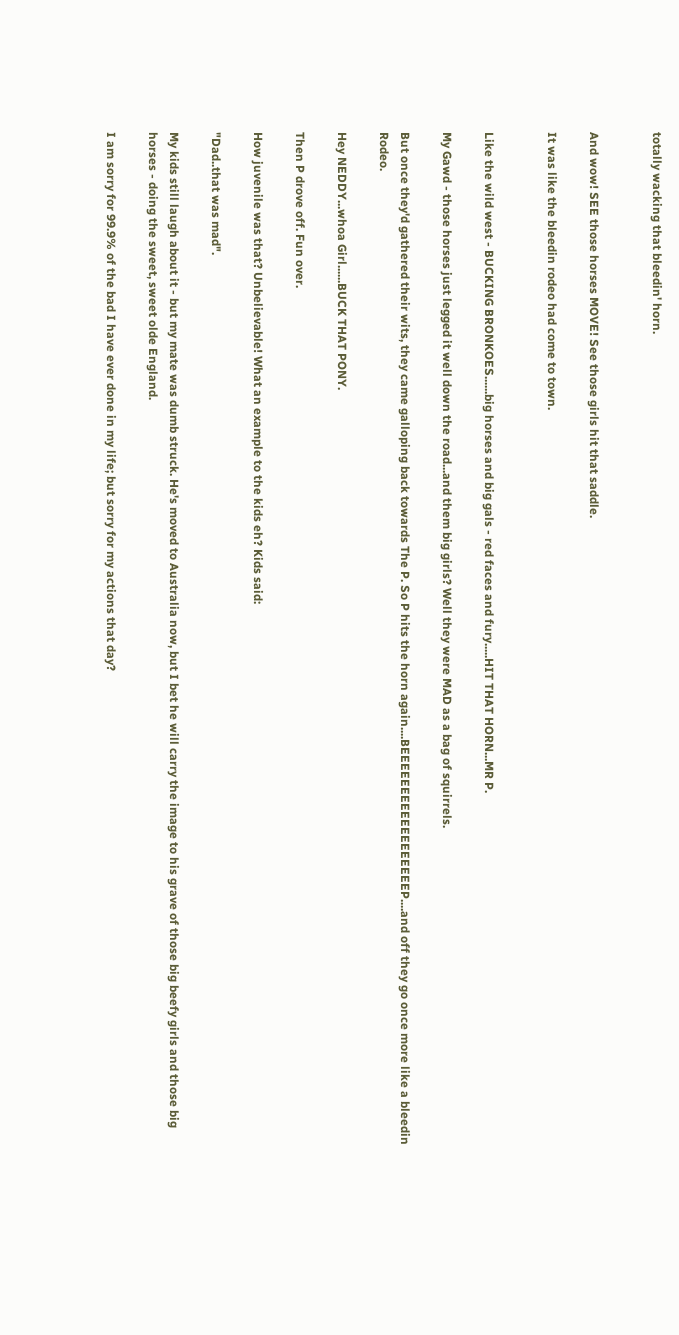totally wacking that bleedin' horn.


And wow! SEE those horses MOVE! See those girls hit that saddle.

It was like the bleedin rodeo had come to town.


Like the wild west - BUCKING BRONKOES......big horses and big gals - red faces and fury.....HIT THAT HORN...MR P.

My Gawd - those horses just legged it well down the road...and them big girls? Well they were MAD as a bag of squirrels.

But once they'd gathered their wits, they came galloping back towards The P. So P hits the horn again....BEEEEEEEEEEEEEEEEEEP....and off they go once more like a bleedin Rodeo.

Hey NEDDY...whoa Girl......BUCK THAT PONY.

Then P drove off. Fun over.

How juvenile was that? Unbelievable! What an example to the kids eh? Kids said:

"Dad..that was mad".

My kids still laugh about it - but my mate was dumb struck. He's moved to Australia now, but I bet he will carry the image to his grave of those big beefy girls and those big horses - doing the sweet, sweet olde England.

I am sorry for 99.9% of the bad I have ever done in my life; but sorry for my actions that day?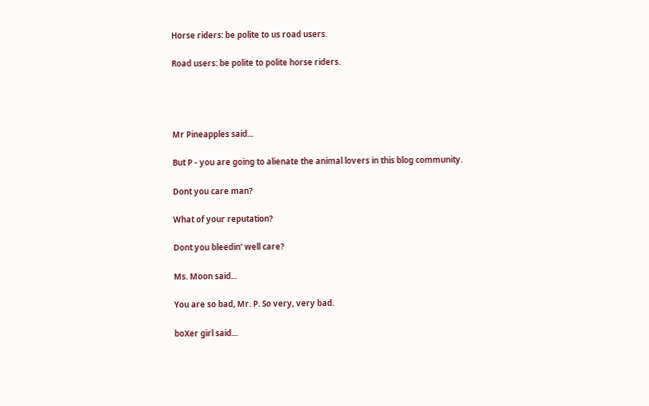Horse riders: be polite to us road users.

Road users: be polite to polite horse riders.




Mr Pineapples said...

But P - you are going to alienate the animal lovers in this blog community.

Dont you care man?

What of your reputation?

Dont you bleedin' well care?

Ms. Moon said...

You are so bad, Mr. P. So very, very bad.

boXer girl said...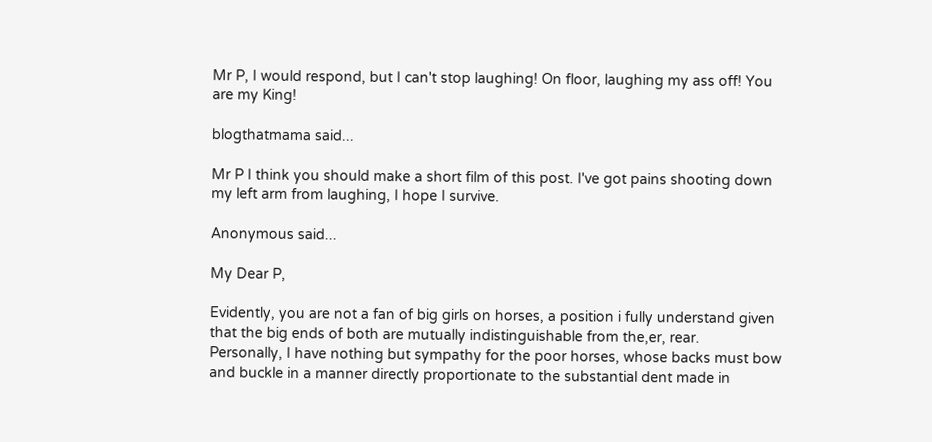Mr P, I would respond, but I can't stop laughing! On floor, laughing my ass off! You are my King!

blogthatmama said...

Mr P I think you should make a short film of this post. I've got pains shooting down my left arm from laughing, I hope I survive.

Anonymous said...

My Dear P,

Evidently, you are not a fan of big girls on horses, a position i fully understand given that the big ends of both are mutually indistinguishable from the,er, rear.
Personally, I have nothing but sympathy for the poor horses, whose backs must bow and buckle in a manner directly proportionate to the substantial dent made in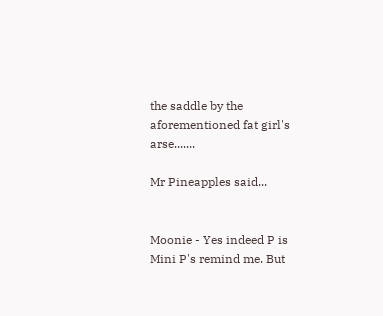the saddle by the aforementioned fat girl's arse.......

Mr Pineapples said...


Moonie - Yes indeed P is Mini P's remind me. But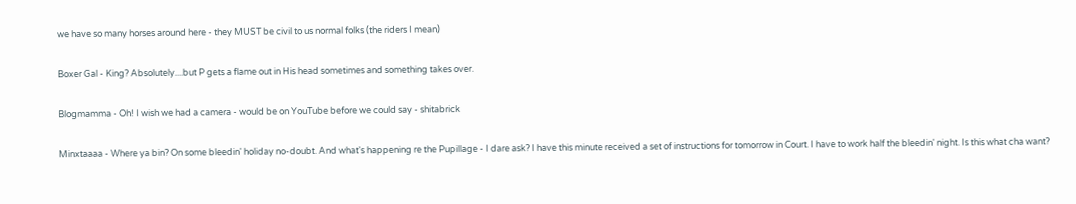we have so many horses around here - they MUST be civil to us normal folks (the riders I mean)

Boxer Gal - King? Absolutely....but P gets a flame out in His head sometimes and something takes over.

Blogmamma - Oh! I wish we had a camera - would be on YouTube before we could say - shitabrick

Minxtaaaa - Where ya bin? On some bleedin' holiday no-doubt. And what's happening re the Pupillage - I dare ask? I have this minute received a set of instructions for tomorrow in Court. I have to work half the bleedin' night. Is this what cha want?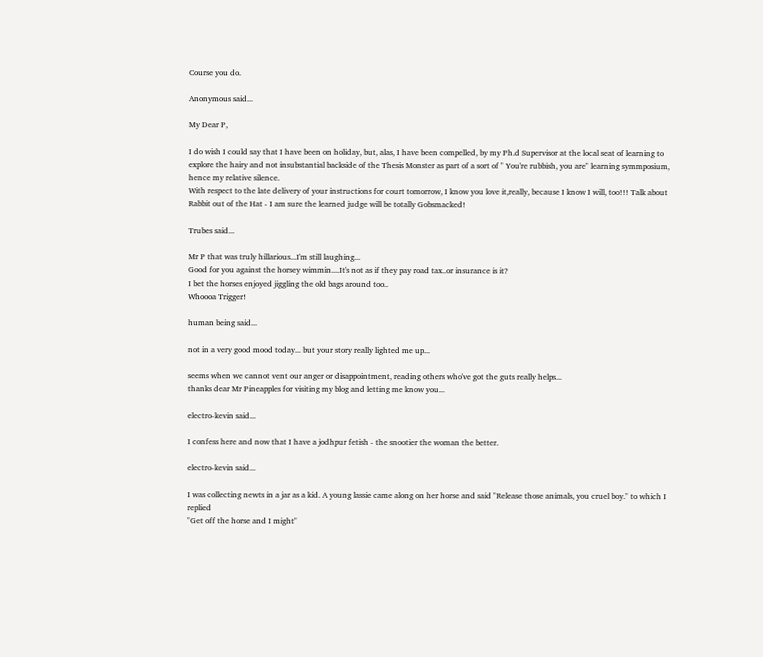Course you do.

Anonymous said...

My Dear P,

I do wish I could say that I have been on holiday, but, alas, I have been compelled, by my Ph.d Supervisor at the local seat of learning to explore the hairy and not insubstantial backside of the Thesis Monster as part of a sort of " You're rubbish, you are" learning symmposium, hence my relative silence.
With respect to the late delivery of your instructions for court tomorrow, I know you love it,really, because I know I will, too!!! Talk about Rabbit out of the Hat - I am sure the learned judge will be totally Gobsmacked!

Trubes said...

Mr P that was truly hillarious...I'm still laughing...
Good for you against the horsey wimmin....It's not as if they pay road tax..or insurance is it?
I bet the horses enjoyed jiggling the old bags around too..
Whoooa Trigger!

human being said...

not in a very good mood today... but your story really lighted me up...

seems when we cannot vent our anger or disappointment, reading others who've got the guts really helps...
thanks dear Mr Pineapples for visiting my blog and letting me know you...

electro-kevin said...

I confess here and now that I have a jodhpur fetish - the snootier the woman the better.

electro-kevin said...

I was collecting newts in a jar as a kid. A young lassie came along on her horse and said "Release those animals, you cruel boy." to which I replied
"Get off the horse and I might"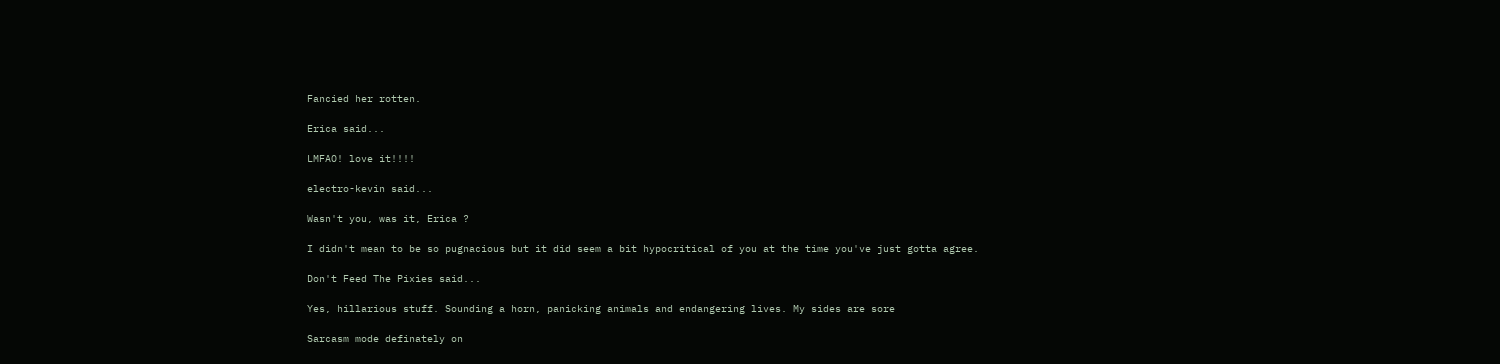Fancied her rotten.

Erica said...

LMFAO! love it!!!!

electro-kevin said...

Wasn't you, was it, Erica ?

I didn't mean to be so pugnacious but it did seem a bit hypocritical of you at the time you've just gotta agree.

Don't Feed The Pixies said...

Yes, hillarious stuff. Sounding a horn, panicking animals and endangering lives. My sides are sore

Sarcasm mode definately on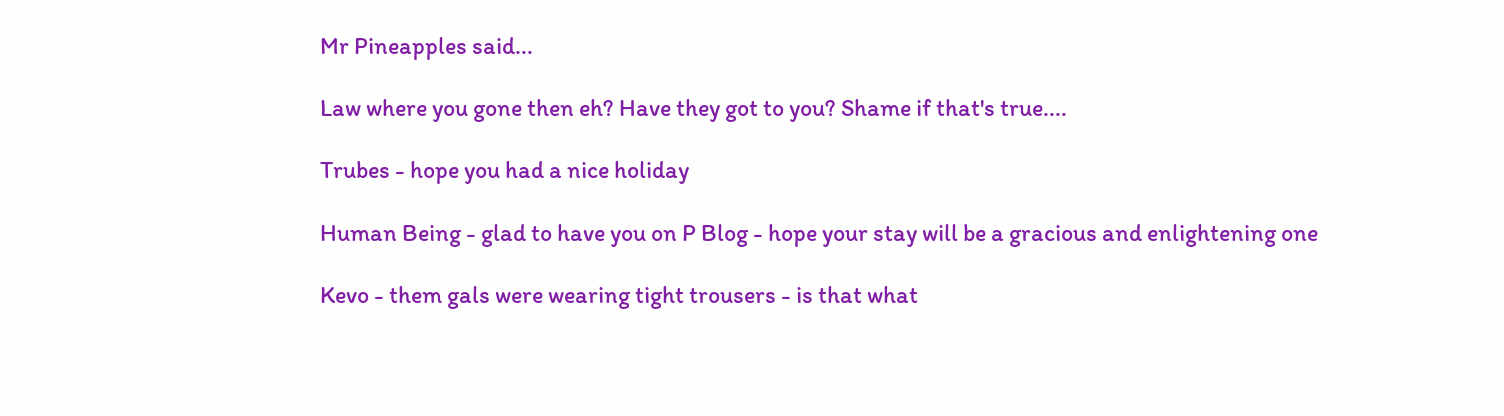Mr Pineapples said...

Law where you gone then eh? Have they got to you? Shame if that's true....

Trubes - hope you had a nice holiday

Human Being - glad to have you on P Blog - hope your stay will be a gracious and enlightening one

Kevo - them gals were wearing tight trousers - is that what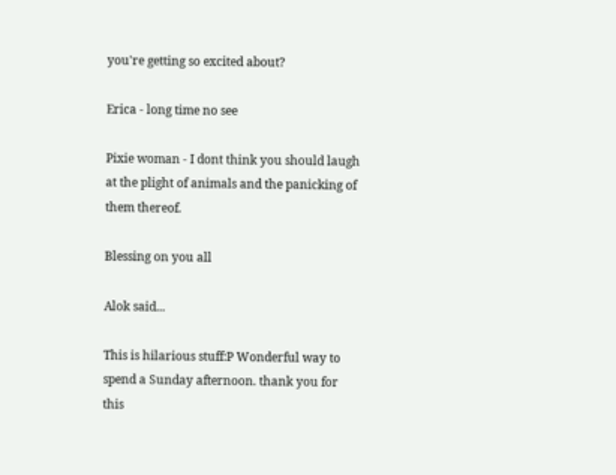you're getting so excited about?

Erica - long time no see

Pixie woman - I dont think you should laugh at the plight of animals and the panicking of them thereof.

Blessing on you all

Alok said...

This is hilarious stuff:P Wonderful way to spend a Sunday afternoon. thank you for this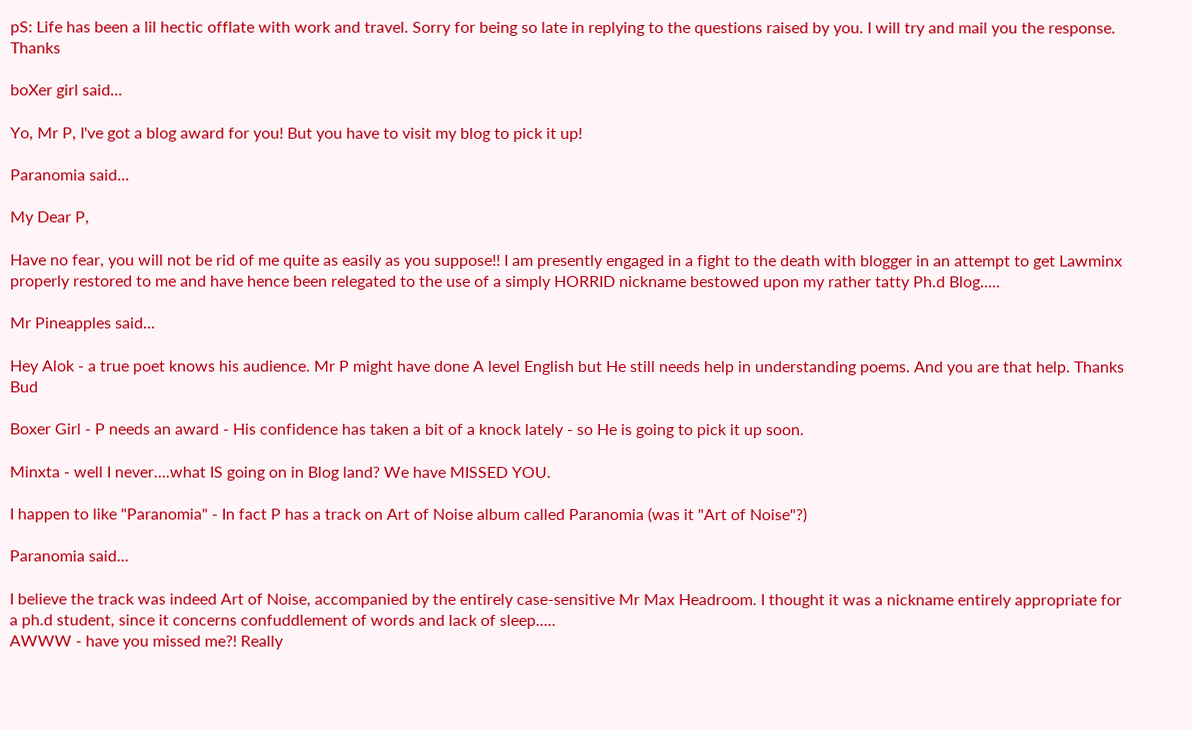pS: Life has been a lil hectic offlate with work and travel. Sorry for being so late in replying to the questions raised by you. I will try and mail you the response. Thanks

boXer girl said...

Yo, Mr P, I've got a blog award for you! But you have to visit my blog to pick it up!

Paranomia said...

My Dear P,

Have no fear, you will not be rid of me quite as easily as you suppose!! I am presently engaged in a fight to the death with blogger in an attempt to get Lawminx properly restored to me and have hence been relegated to the use of a simply HORRID nickname bestowed upon my rather tatty Ph.d Blog.....

Mr Pineapples said...

Hey Alok - a true poet knows his audience. Mr P might have done A level English but He still needs help in understanding poems. And you are that help. Thanks Bud

Boxer Girl - P needs an award - His confidence has taken a bit of a knock lately - so He is going to pick it up soon.

Minxta - well I never....what IS going on in Blog land? We have MISSED YOU.

I happen to like "Paranomia" - In fact P has a track on Art of Noise album called Paranomia (was it "Art of Noise"?)

Paranomia said...

I believe the track was indeed Art of Noise, accompanied by the entirely case-sensitive Mr Max Headroom. I thought it was a nickname entirely appropriate for a ph.d student, since it concerns confuddlement of words and lack of sleep.....
AWWW - have you missed me?! Really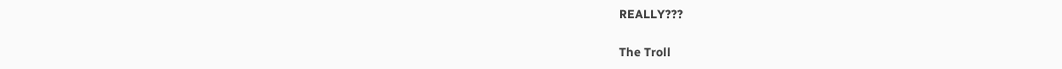REALLY???

The Troll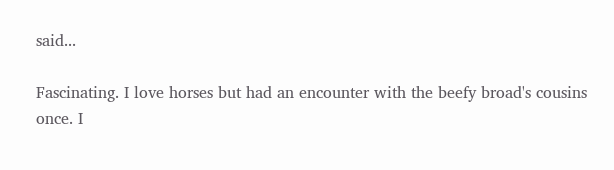said...

Fascinating. I love horses but had an encounter with the beefy broad's cousins once. I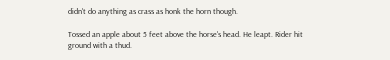didn't do anything as crass as honk the horn though.

Tossed an apple about 5 feet above the horse's head. He leapt. Rider hit ground with a thud.